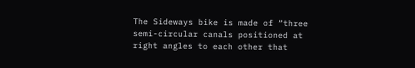The Sideways bike is made of “three semi-circular canals positioned at right angles to each other that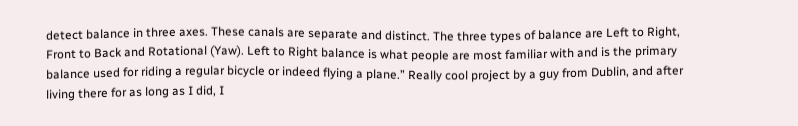detect balance in three axes. These canals are separate and distinct. The three types of balance are Left to Right, Front to Back and Rotational (Yaw). Left to Right balance is what people are most familiar with and is the primary balance used for riding a regular bicycle or indeed flying a plane.” Really cool project by a guy from Dublin, and after living there for as long as I did, I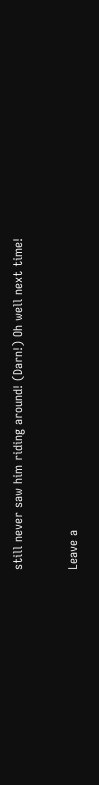still never saw him riding around! (Darn!) Oh well next time!


Leave a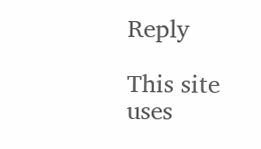Reply

This site uses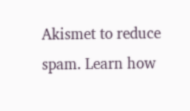Akismet to reduce spam. Learn how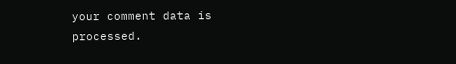your comment data is processed.